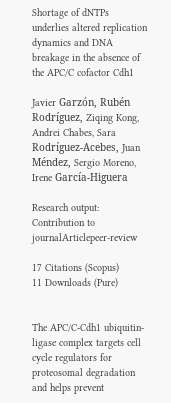Shortage of dNTPs underlies altered replication dynamics and DNA breakage in the absence of the APC/C cofactor Cdh1

Javier Garzón, Rubén Rodríguez, Ziqing Kong, Andrei Chabes, Sara Rodríguez-Acebes, Juan Méndez, Sergio Moreno, Irene García-Higuera

Research output: Contribution to journalArticlepeer-review

17 Citations (Scopus)
11 Downloads (Pure)


The APC/C-Cdh1 ubiquitin-ligase complex targets cell cycle regulators for proteosomal degradation and helps prevent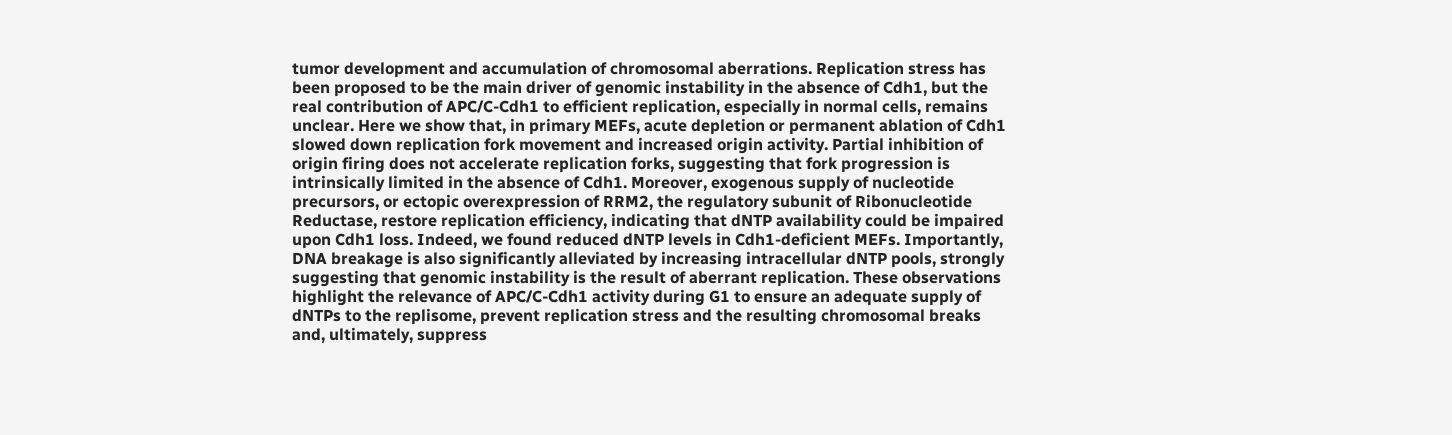tumor development and accumulation of chromosomal aberrations. Replication stress has been proposed to be the main driver of genomic instability in the absence of Cdh1, but the real contribution of APC/C-Cdh1 to efficient replication, especially in normal cells, remains unclear. Here we show that, in primary MEFs, acute depletion or permanent ablation of Cdh1 slowed down replication fork movement and increased origin activity. Partial inhibition of origin firing does not accelerate replication forks, suggesting that fork progression is intrinsically limited in the absence of Cdh1. Moreover, exogenous supply of nucleotide precursors, or ectopic overexpression of RRM2, the regulatory subunit of Ribonucleotide Reductase, restore replication efficiency, indicating that dNTP availability could be impaired upon Cdh1 loss. Indeed, we found reduced dNTP levels in Cdh1-deficient MEFs. Importantly, DNA breakage is also significantly alleviated by increasing intracellular dNTP pools, strongly suggesting that genomic instability is the result of aberrant replication. These observations highlight the relevance of APC/C-Cdh1 activity during G1 to ensure an adequate supply of dNTPs to the replisome, prevent replication stress and the resulting chromosomal breaks and, ultimately, suppress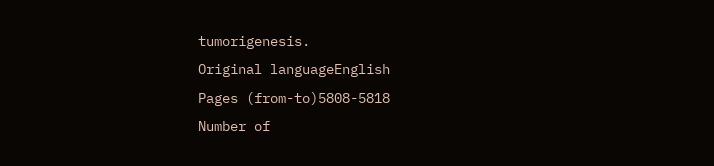tumorigenesis.
Original languageEnglish
Pages (from-to)5808-5818
Number of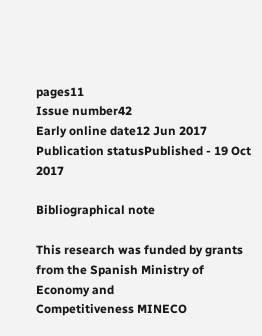pages11
Issue number42
Early online date12 Jun 2017
Publication statusPublished - 19 Oct 2017

Bibliographical note

This research was funded by grants from the Spanish Ministry of Economy and
Competitiveness MINECO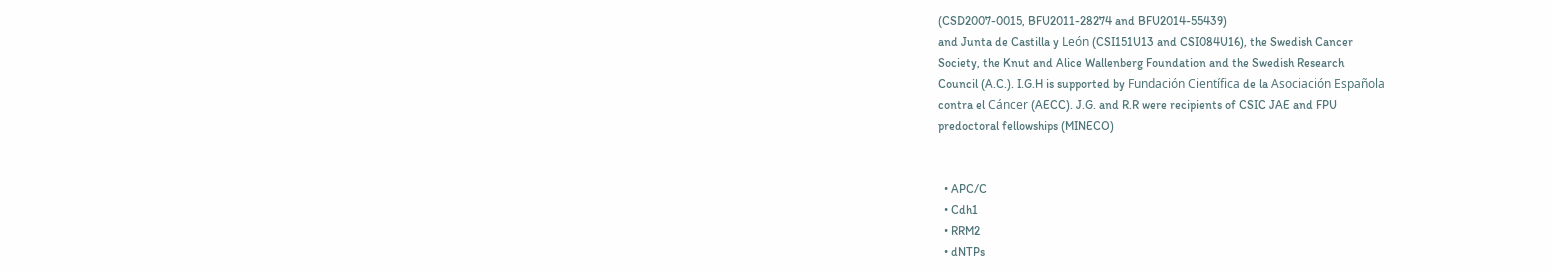(CSD2007-0015, BFU2011-28274 and BFU2014-55439)
and Junta de Castilla y León (CSI151U13 and CSI084U16), the Swedish Cancer
Society, the Knut and Alice Wallenberg Foundation and the Swedish Research
Council (A.C.). I.G.H is supported by Fundación Científica de la Asociación Española
contra el Cáncer (AECC). J.G. and R.R were recipients of CSIC JAE and FPU
predoctoral fellowships (MINECO)


  • APC/C
  • Cdh1
  • RRM2
  • dNTPs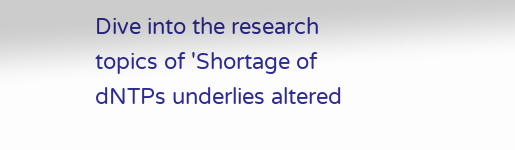Dive into the research topics of 'Shortage of dNTPs underlies altered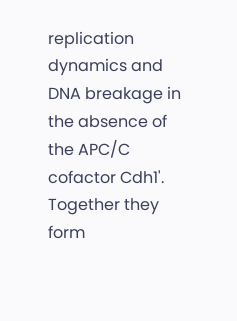replication dynamics and DNA breakage in the absence of the APC/C cofactor Cdh1'. Together they form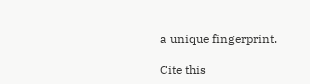a unique fingerprint.

Cite this